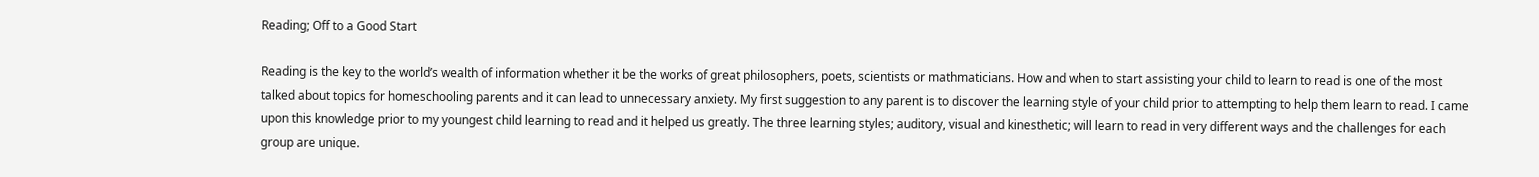Reading; Off to a Good Start

Reading is the key to the world’s wealth of information whether it be the works of great philosophers, poets, scientists or mathmaticians. How and when to start assisting your child to learn to read is one of the most talked about topics for homeschooling parents and it can lead to unnecessary anxiety. My first suggestion to any parent is to discover the learning style of your child prior to attempting to help them learn to read. I came upon this knowledge prior to my youngest child learning to read and it helped us greatly. The three learning styles; auditory, visual and kinesthetic; will learn to read in very different ways and the challenges for each group are unique.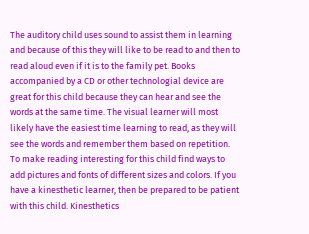The auditory child uses sound to assist them in learning and because of this they will like to be read to and then to read aloud even if it is to the family pet. Books accompanied by a CD or other technologial device are great for this child because they can hear and see the words at the same time. The visual learner will most likely have the easiest time learning to read, as they will see the words and remember them based on repetition. To make reading interesting for this child find ways to add pictures and fonts of different sizes and colors. If you have a kinesthetic learner, then be prepared to be patient with this child. Kinesthetics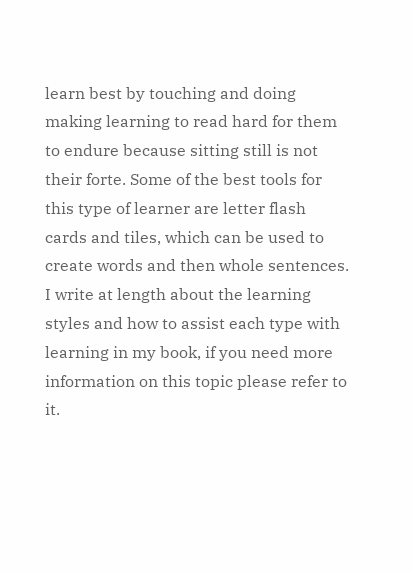learn best by touching and doing making learning to read hard for them to endure because sitting still is not their forte. Some of the best tools for this type of learner are letter flash cards and tiles, which can be used to create words and then whole sentences. I write at length about the learning styles and how to assist each type with learning in my book, if you need more information on this topic please refer to it.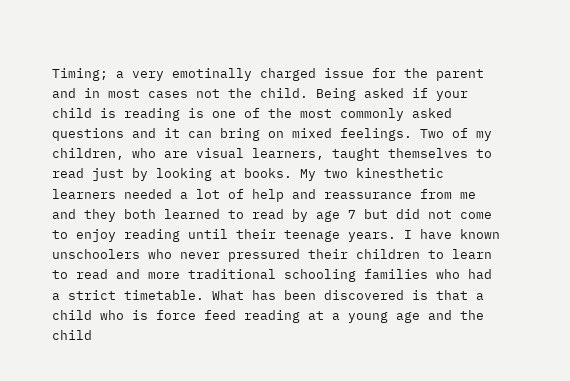Timing; a very emotinally charged issue for the parent and in most cases not the child. Being asked if your child is reading is one of the most commonly asked questions and it can bring on mixed feelings. Two of my children, who are visual learners, taught themselves to read just by looking at books. My two kinesthetic learners needed a lot of help and reassurance from me and they both learned to read by age 7 but did not come to enjoy reading until their teenage years. I have known unschoolers who never pressured their children to learn to read and more traditional schooling families who had a strict timetable. What has been discovered is that a child who is force feed reading at a young age and the child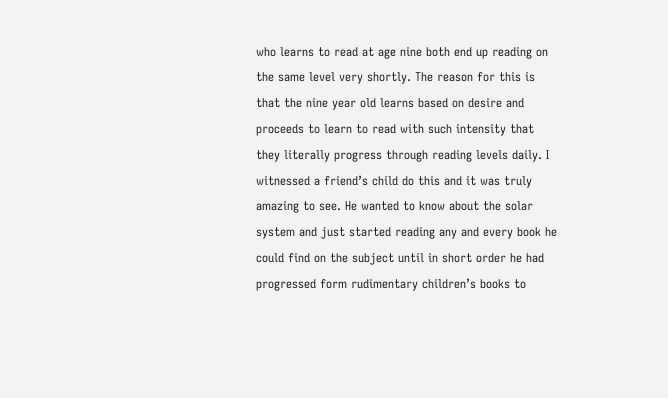who learns to read at age nine both end up reading on the same level very shortly. The reason for this is that the nine year old learns based on desire and proceeds to learn to read with such intensity that they literally progress through reading levels daily. I witnessed a friend’s child do this and it was truly amazing to see. He wanted to know about the solar system and just started reading any and every book he could find on the subject until in short order he had progressed form rudimentary children’s books to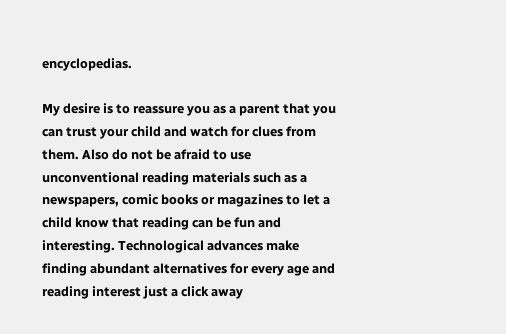encyclopedias.

My desire is to reassure you as a parent that you can trust your child and watch for clues from them. Also do not be afraid to use unconventional reading materials such as a newspapers, comic books or magazines to let a child know that reading can be fun and interesting. Technological advances make finding abundant alternatives for every age and reading interest just a click away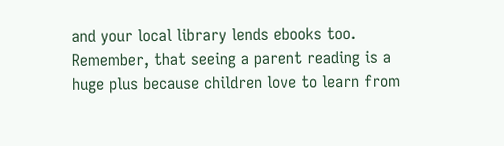and your local library lends ebooks too. Remember, that seeing a parent reading is a huge plus because children love to learn from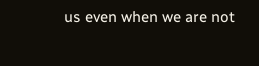us even when we are not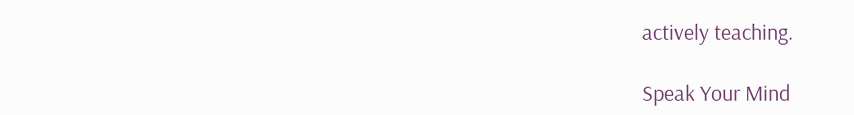actively teaching.

Speak Your Mind